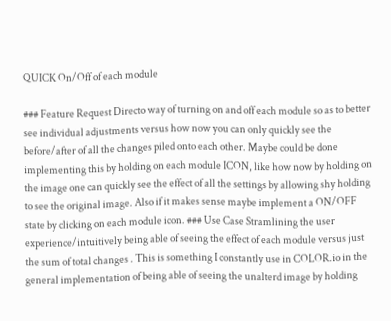QUICK On/Off of each module

### Feature Request Directo way of turning on and off each module so as to better see individual adjustments versus how now you can only quickly see the before/after of all the changes piled onto each other. Maybe could be done implementing this by holding on each module ICON, like how now by holding on the image one can quickly see the effect of all the settings by allowing shy holding to see the original image. Also if it makes sense maybe implement a ON/OFF state by clicking on each module icon. ### Use Case Stramlining the user experience/intuitively being able of seeing the effect of each module versus just the sum of total changes . This is something I constantly use in COLOR.io in the general implementation of being able of seeing the unalterd image by holding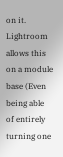on it. Lightroom allows this on a module base (Even being able of entirely turning one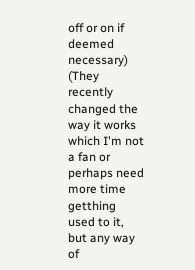off or on if deemed necessary) (They recently changed the way it works which I'm not a fan or perhaps need more time getthing used to it, but any way of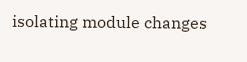isolating module changes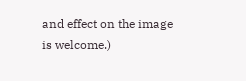and effect on the image is welcome.)